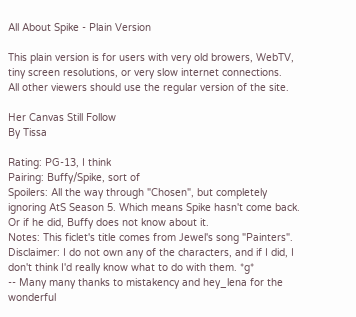All About Spike - Plain Version

This plain version is for users with very old browers, WebTV, tiny screen resolutions, or very slow internet connections.
All other viewers should use the regular version of the site.

Her Canvas Still Follow
By Tissa

Rating: PG-13, I think
Pairing: Buffy/Spike, sort of
Spoilers: All the way through "Chosen", but completely ignoring AtS Season 5. Which means Spike hasn't come back. Or if he did, Buffy does not know about it.
Notes: This ficlet's title comes from Jewel's song "Painters".
Disclaimer: I do not own any of the characters, and if I did, I don't think I'd really know what to do with them. *g*
-- Many many thanks to mistakency and hey_lena for the wonderful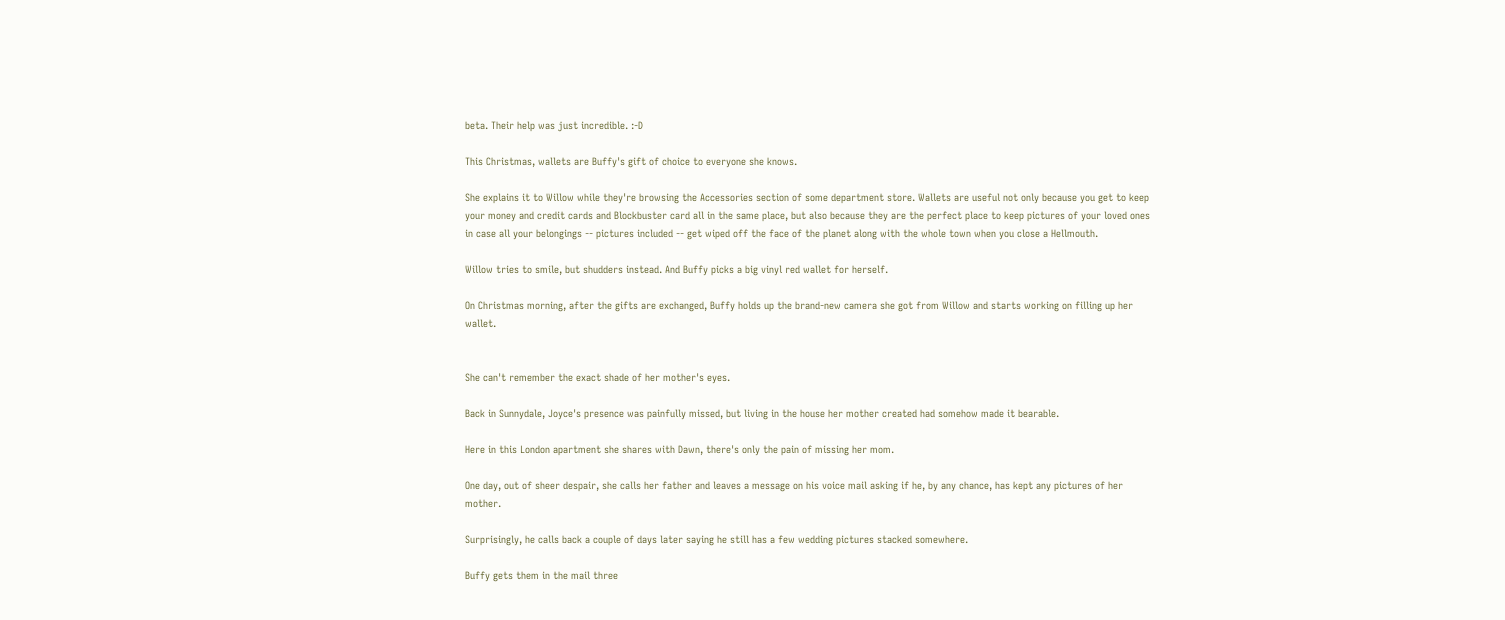beta. Their help was just incredible. :-D

This Christmas, wallets are Buffy's gift of choice to everyone she knows.

She explains it to Willow while they're browsing the Accessories section of some department store. Wallets are useful not only because you get to keep your money and credit cards and Blockbuster card all in the same place, but also because they are the perfect place to keep pictures of your loved ones in case all your belongings -- pictures included -- get wiped off the face of the planet along with the whole town when you close a Hellmouth.

Willow tries to smile, but shudders instead. And Buffy picks a big vinyl red wallet for herself.

On Christmas morning, after the gifts are exchanged, Buffy holds up the brand-new camera she got from Willow and starts working on filling up her wallet.


She can't remember the exact shade of her mother's eyes.

Back in Sunnydale, Joyce's presence was painfully missed, but living in the house her mother created had somehow made it bearable.

Here in this London apartment she shares with Dawn, there's only the pain of missing her mom.

One day, out of sheer despair, she calls her father and leaves a message on his voice mail asking if he, by any chance, has kept any pictures of her mother.

Surprisingly, he calls back a couple of days later saying he still has a few wedding pictures stacked somewhere.

Buffy gets them in the mail three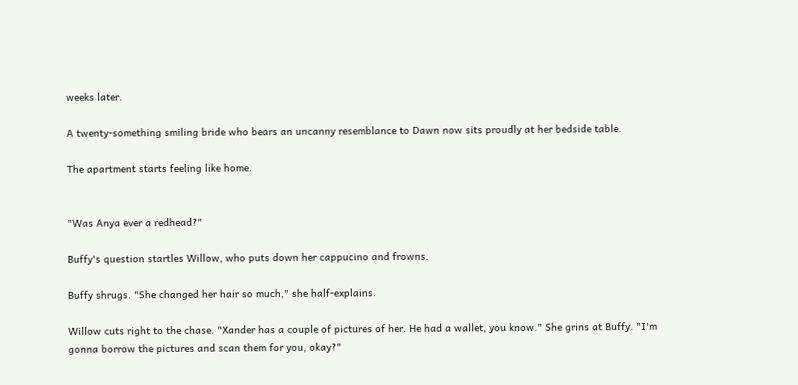weeks later.

A twenty-something smiling bride who bears an uncanny resemblance to Dawn now sits proudly at her bedside table.

The apartment starts feeling like home.


"Was Anya ever a redhead?"

Buffy's question startles Willow, who puts down her cappucino and frowns.

Buffy shrugs. "She changed her hair so much," she half-explains.

Willow cuts right to the chase. "Xander has a couple of pictures of her. He had a wallet, you know." She grins at Buffy. "I'm gonna borrow the pictures and scan them for you, okay?"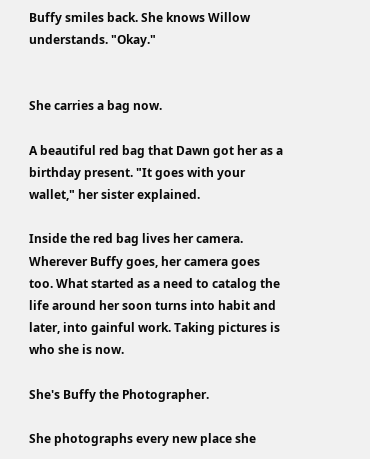Buffy smiles back. She knows Willow understands. "Okay."


She carries a bag now.

A beautiful red bag that Dawn got her as a birthday present. "It goes with your wallet," her sister explained.

Inside the red bag lives her camera. Wherever Buffy goes, her camera goes too. What started as a need to catalog the life around her soon turns into habit and later, into gainful work. Taking pictures is who she is now.

She's Buffy the Photographer.

She photographs every new place she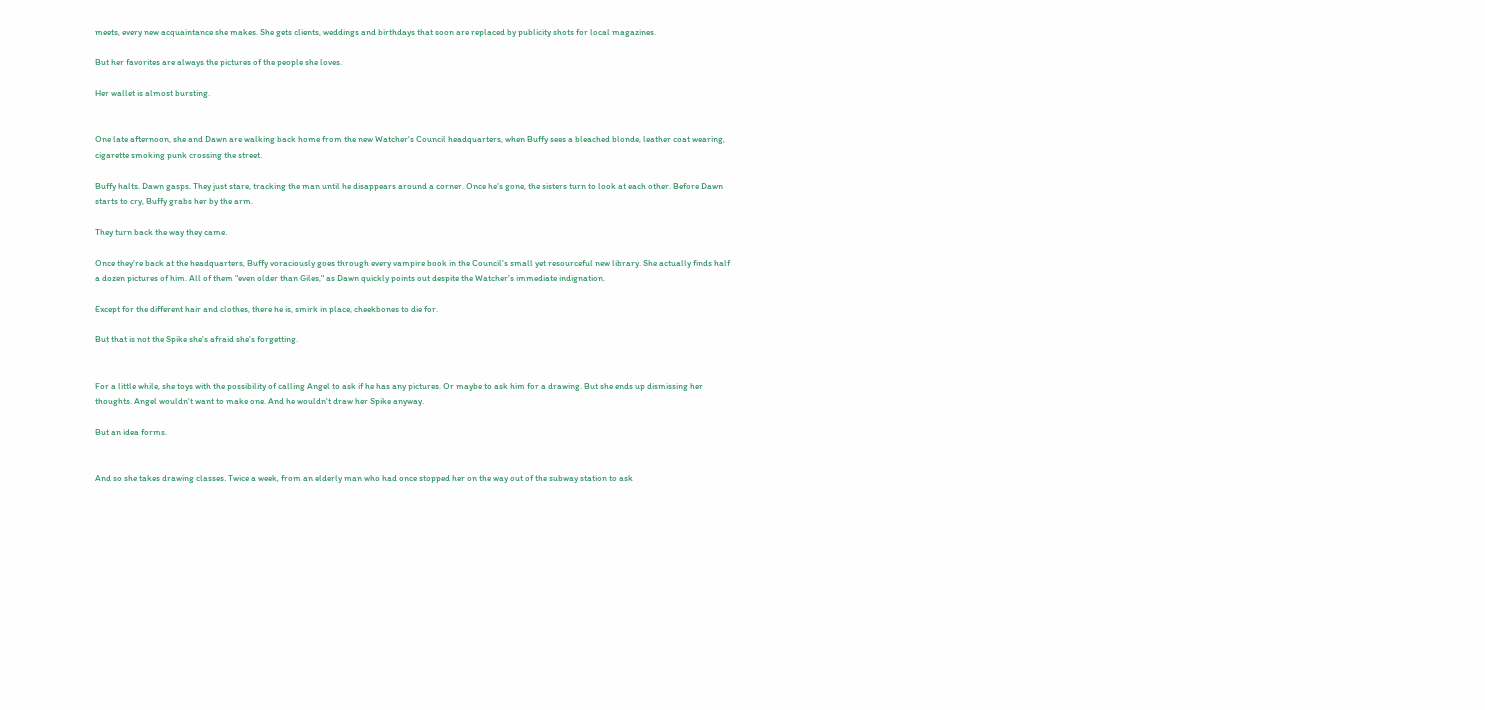meets, every new acquaintance she makes. She gets clients, weddings and birthdays that soon are replaced by publicity shots for local magazines.

But her favorites are always the pictures of the people she loves.

Her wallet is almost bursting.


One late afternoon, she and Dawn are walking back home from the new Watcher's Council headquarters, when Buffy sees a bleached blonde, leather coat wearing, cigarette smoking punk crossing the street.

Buffy halts. Dawn gasps. They just stare, tracking the man until he disappears around a corner. Once he's gone, the sisters turn to look at each other. Before Dawn starts to cry, Buffy grabs her by the arm.

They turn back the way they came.

Once they're back at the headquarters, Buffy voraciously goes through every vampire book in the Council's small yet resourceful new library. She actually finds half a dozen pictures of him. All of them "even older than Giles," as Dawn quickly points out despite the Watcher's immediate indignation.

Except for the different hair and clothes, there he is, smirk in place, cheekbones to die for.

But that is not the Spike she's afraid she's forgetting.


For a little while, she toys with the possibility of calling Angel to ask if he has any pictures. Or maybe to ask him for a drawing. But she ends up dismissing her thoughts. Angel wouldn't want to make one. And he wouldn't draw her Spike anyway.

But an idea forms.


And so she takes drawing classes. Twice a week, from an elderly man who had once stopped her on the way out of the subway station to ask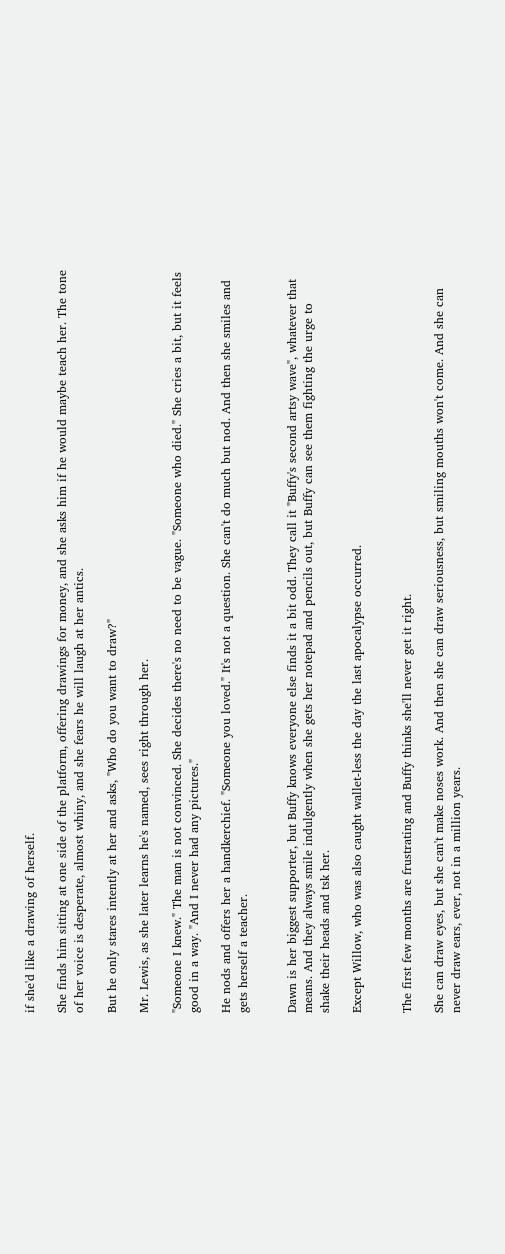if she'd like a drawing of herself.

She finds him sitting at one side of the platform, offering drawings for money, and she asks him if he would maybe teach her. The tone of her voice is desperate, almost whiny, and she fears he will laugh at her antics.

But he only stares intently at her and asks, "Who do you want to draw?"

Mr. Lewis, as she later learns he's named, sees right through her.

"Someone I knew." The man is not convinced. She decides there's no need to be vague. "Someone who died." She cries a bit, but it feels good in a way. "And I never had any pictures."

He nods and offers her a handkerchief. "Someone you loved." It's not a question. She can't do much but nod. And then she smiles and gets herself a teacher.


Dawn is her biggest supporter, but Buffy knows everyone else finds it a bit odd. They call it "Buffy's second artsy wave", whatever that means. And they always smile indulgently when she gets her notepad and pencils out, but Buffy can see them fighting the urge to shake their heads and tsk her.

Except Willow, who was also caught wallet-less the day the last apocalypse occurred.


The first few months are frustrating and Buffy thinks she'll never get it right.

She can draw eyes, but she can't make noses work. And then she can draw seriousness, but smiling mouths won't come. And she can never draw ears, ever, not in a million years.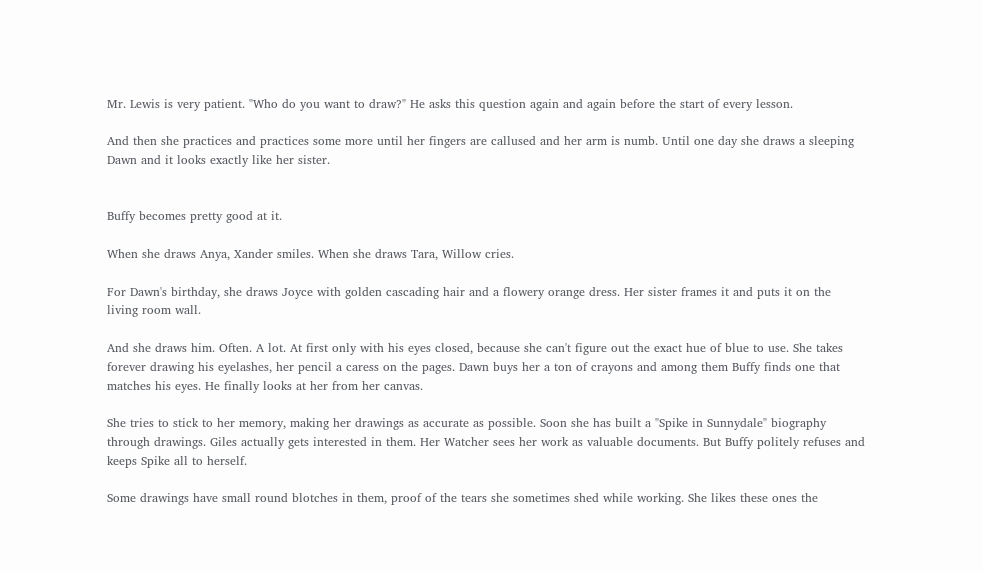Mr. Lewis is very patient. "Who do you want to draw?" He asks this question again and again before the start of every lesson.

And then she practices and practices some more until her fingers are callused and her arm is numb. Until one day she draws a sleeping Dawn and it looks exactly like her sister.


Buffy becomes pretty good at it.

When she draws Anya, Xander smiles. When she draws Tara, Willow cries.

For Dawn's birthday, she draws Joyce with golden cascading hair and a flowery orange dress. Her sister frames it and puts it on the living room wall.

And she draws him. Often. A lot. At first only with his eyes closed, because she can't figure out the exact hue of blue to use. She takes forever drawing his eyelashes, her pencil a caress on the pages. Dawn buys her a ton of crayons and among them Buffy finds one that matches his eyes. He finally looks at her from her canvas.

She tries to stick to her memory, making her drawings as accurate as possible. Soon she has built a "Spike in Sunnydale" biography through drawings. Giles actually gets interested in them. Her Watcher sees her work as valuable documents. But Buffy politely refuses and keeps Spike all to herself.

Some drawings have small round blotches in them, proof of the tears she sometimes shed while working. She likes these ones the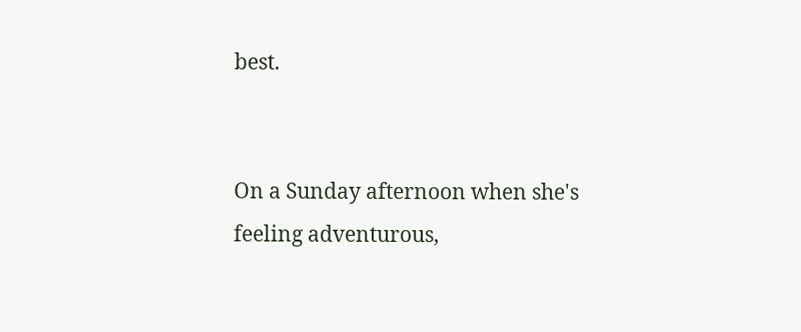best.


On a Sunday afternoon when she's feeling adventurous,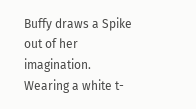Buffy draws a Spike out of her imagination. Wearing a white t-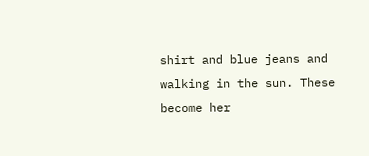shirt and blue jeans and walking in the sun. These become her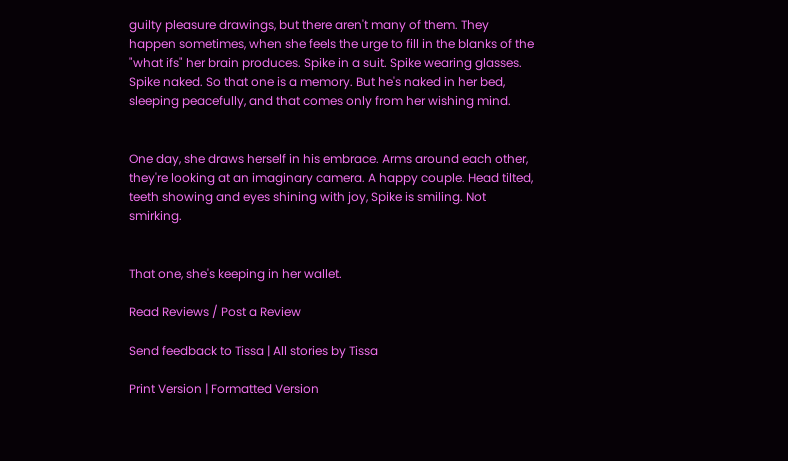guilty pleasure drawings, but there aren't many of them. They happen sometimes, when she feels the urge to fill in the blanks of the "what ifs" her brain produces. Spike in a suit. Spike wearing glasses. Spike naked. So that one is a memory. But he's naked in her bed, sleeping peacefully, and that comes only from her wishing mind.


One day, she draws herself in his embrace. Arms around each other, they're looking at an imaginary camera. A happy couple. Head tilted, teeth showing and eyes shining with joy, Spike is smiling. Not smirking.


That one, she's keeping in her wallet.

Read Reviews / Post a Review

Send feedback to Tissa | All stories by Tissa

Print Version | Formatted Version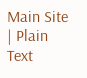Main Site | Plain Text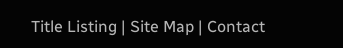Title Listing | Site Map | Contact